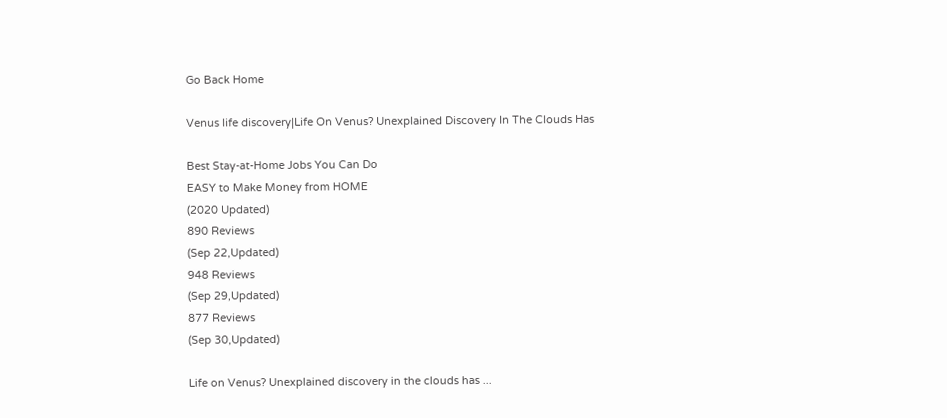Go Back Home

Venus life discovery|Life On Venus? Unexplained Discovery In The Clouds Has

Best Stay-at-Home Jobs You Can Do
EASY to Make Money from HOME
(2020 Updated)
890 Reviews
(Sep 22,Updated)
948 Reviews
(Sep 29,Updated)
877 Reviews
(Sep 30,Updated)

Life on Venus? Unexplained discovery in the clouds has ...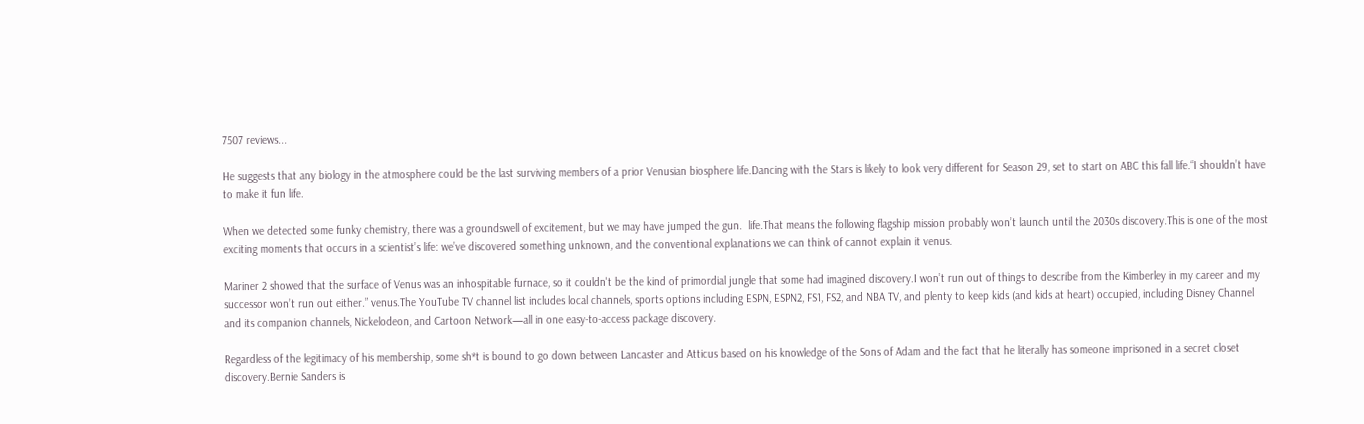7507 reviews...

He suggests that any biology in the atmosphere could be the last surviving members of a prior Venusian biosphere life.Dancing with the Stars is likely to look very different for Season 29, set to start on ABC this fall life.“I shouldn’t have to make it fun life.

When we detected some funky chemistry, there was a groundswell of excitement, but we may have jumped the gun.  life.That means the following flagship mission probably won’t launch until the 2030s discovery.This is one of the most exciting moments that occurs in a scientist’s life: we’ve discovered something unknown, and the conventional explanations we can think of cannot explain it venus.

Mariner 2 showed that the surface of Venus was an inhospitable furnace, so it couldn't be the kind of primordial jungle that some had imagined discovery.I won’t run out of things to describe from the Kimberley in my career and my successor won’t run out either.” venus.The YouTube TV channel list includes local channels, sports options including ESPN, ESPN2, FS1, FS2, and NBA TV, and plenty to keep kids (and kids at heart) occupied, including Disney Channel and its companion channels, Nickelodeon, and Cartoon Network—all in one easy-to-access package discovery.

Regardless of the legitimacy of his membership, some sh*t is bound to go down between Lancaster and Atticus based on his knowledge of the Sons of Adam and the fact that he literally has someone imprisoned in a secret closet discovery.Bernie Sanders is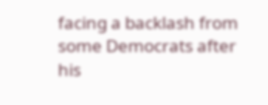facing a backlash from some Democrats after his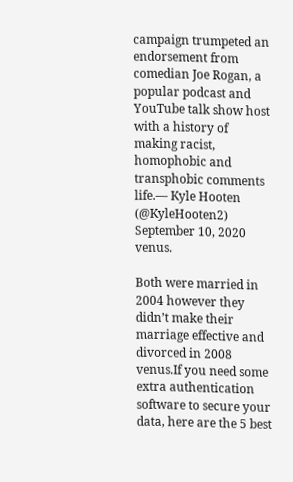campaign trumpeted an endorsement from comedian Joe Rogan, a popular podcast and YouTube talk show host with a history of making racist, homophobic and transphobic comments life.— Kyle Hooten (@KyleHooten2) September 10, 2020 venus.

Both were married in 2004 however they didn’t make their marriage effective and divorced in 2008 venus.If you need some extra authentication software to secure your data, here are the 5 best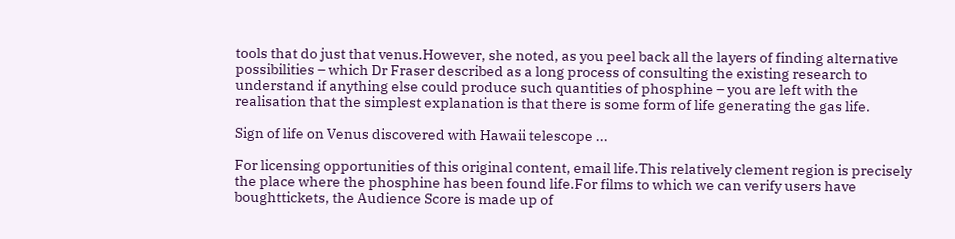tools that do just that venus.However, she noted, as you peel back all the layers of finding alternative possibilities – which Dr Fraser described as a long process of consulting the existing research to understand if anything else could produce such quantities of phosphine – you are left with the realisation that the simplest explanation is that there is some form of life generating the gas life.

Sign of life on Venus discovered with Hawaii telescope ...

For licensing opportunities of this original content, email life.This relatively clement region is precisely the place where the phosphine has been found life.For films to which we can verify users have boughttickets, the Audience Score is made up of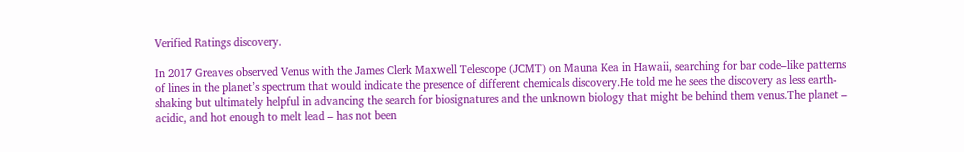Verified Ratings discovery.

In 2017 Greaves observed Venus with the James Clerk Maxwell Telescope (JCMT) on Mauna Kea in Hawaii, searching for bar code–like patterns of lines in the planet’s spectrum that would indicate the presence of different chemicals discovery.He told me he sees the discovery as less earth-shaking but ultimately helpful in advancing the search for biosignatures and the unknown biology that might be behind them venus.The planet – acidic, and hot enough to melt lead – has not been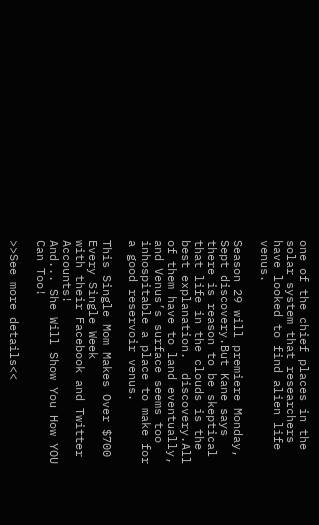one of the chief places in the solar system that researchers have looked to find alien life venus.

Season 29 will premiere Monday, Sept discovery.But Kane says there is reason to be skeptical that life in the clouds is the best explanation.  discovery.All of them have to land eventually, and Venus’s surface seems too inhospitable a place to make for a good reservoir venus.

This Single Mom Makes Over $700 Every Single Week
with their Facebook and Twitter Accounts!
And... She Will Show You How YOU Can Too!

>>See more details<<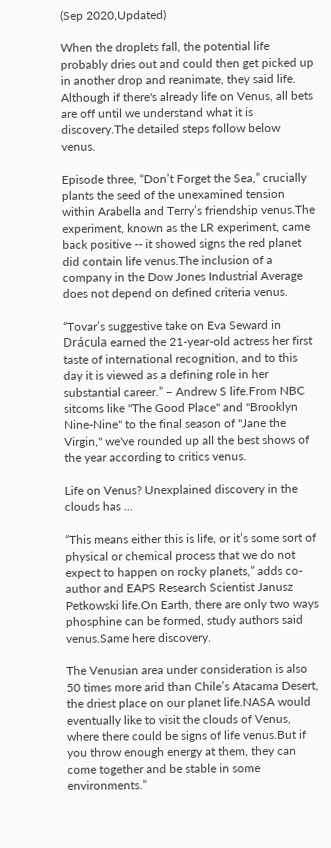(Sep 2020,Updated)

When the droplets fall, the potential life probably dries out and could then get picked up in another drop and reanimate, they said life. Although if there's already life on Venus, all bets are off until we understand what it is discovery.The detailed steps follow below venus.

Episode three, “Don’t Forget the Sea,” crucially plants the seed of the unexamined tension within Arabella and Terry’s friendship venus.The experiment, known as the LR experiment, came back positive -- it showed signs the red planet did contain life venus.The inclusion of a company in the Dow Jones Industrial Average does not depend on defined criteria venus.

“Tovar’s suggestive take on Eva Seward in Drácula earned the 21-year-old actress her first taste of international recognition, and to this day it is viewed as a defining role in her substantial career.” – Andrew S life.From NBC sitcoms like "The Good Place" and "Brooklyn Nine-Nine" to the final season of "Jane the Virgin," we've rounded up all the best shows of the year according to critics venus.

Life on Venus? Unexplained discovery in the clouds has ...

“This means either this is life, or it’s some sort of physical or chemical process that we do not expect to happen on rocky planets,” adds co-author and EAPS Research Scientist Janusz Petkowski life.On Earth, there are only two ways phosphine can be formed, study authors said venus.Same here discovery.

The Venusian area under consideration is also 50 times more arid than Chile’s Atacama Desert, the driest place on our planet life.NASA would eventually like to visit the clouds of Venus, where there could be signs of life venus.But if you throw enough energy at them, they can come together and be stable in some environments.”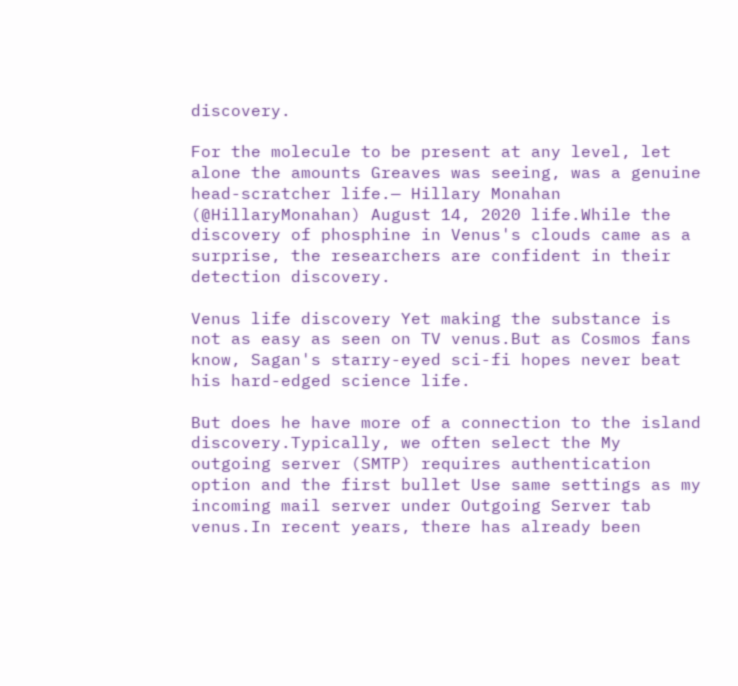discovery.

For the molecule to be present at any level, let alone the amounts Greaves was seeing, was a genuine head-scratcher life.— Hillary Monahan (@HillaryMonahan) August 14, 2020 life.While the discovery of phosphine in Venus's clouds came as a surprise, the researchers are confident in their detection discovery.

Venus life discovery Yet making the substance is not as easy as seen on TV venus.But as Cosmos fans know, Sagan's starry-eyed sci-fi hopes never beat his hard-edged science life.

But does he have more of a connection to the island discovery.Typically, we often select the My outgoing server (SMTP) requires authentication option and the first bullet Use same settings as my incoming mail server under Outgoing Server tab venus.In recent years, there has already been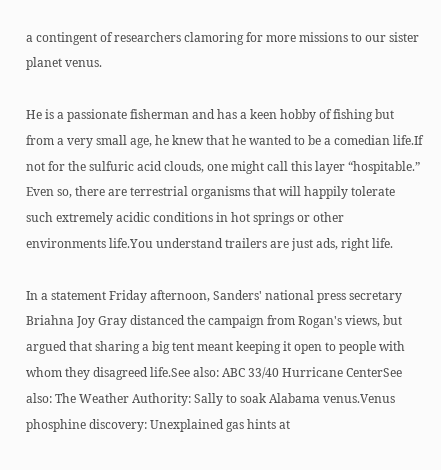a contingent of researchers clamoring for more missions to our sister planet venus.

He is a passionate fisherman and has a keen hobby of fishing but from a very small age, he knew that he wanted to be a comedian life.If not for the sulfuric acid clouds, one might call this layer “hospitable.” Even so, there are terrestrial organisms that will happily tolerate such extremely acidic conditions in hot springs or other environments life.You understand trailers are just ads, right life.

In a statement Friday afternoon, Sanders' national press secretary Briahna Joy Gray distanced the campaign from Rogan's views, but argued that sharing a big tent meant keeping it open to people with whom they disagreed life.See also: ABC 33/40 Hurricane CenterSee also: The Weather Authority: Sally to soak Alabama venus.Venus phosphine discovery: Unexplained gas hints at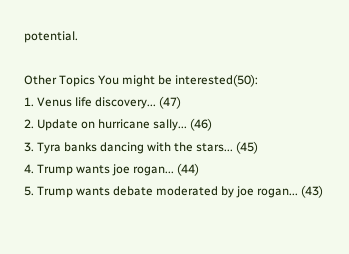potential.

Other Topics You might be interested(50):
1. Venus life discovery... (47)
2. Update on hurricane sally... (46)
3. Tyra banks dancing with the stars... (45)
4. Trump wants joe rogan... (44)
5. Trump wants debate moderated by joe rogan... (43)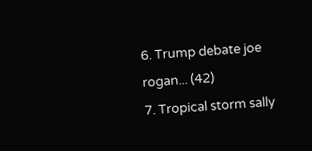6. Trump debate joe rogan... (42)
7. Tropical storm sally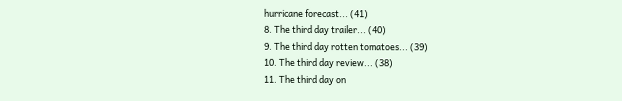hurricane forecast... (41)
8. The third day trailer... (40)
9. The third day rotten tomatoes... (39)
10. The third day review... (38)
11. The third day on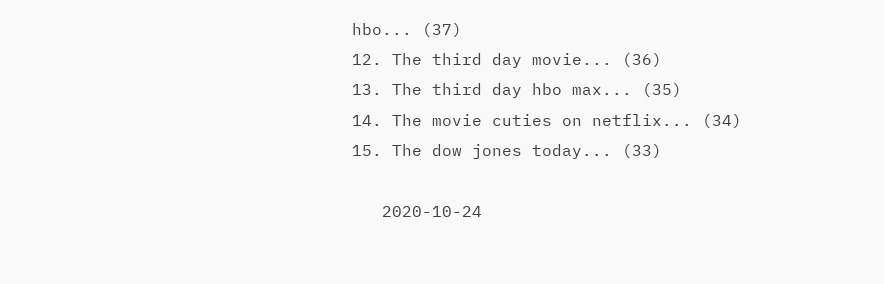hbo... (37)
12. The third day movie... (36)
13. The third day hbo max... (35)
14. The movie cuties on netflix... (34)
15. The dow jones today... (33)

   2020-10-24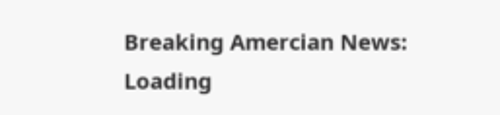Breaking Amercian News:
Loading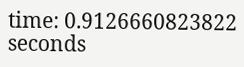time: 0.9126660823822 seconds